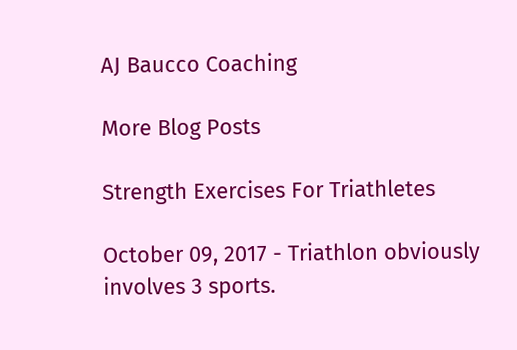AJ Baucco Coaching

More Blog Posts

Strength Exercises For Triathletes

October 09, 2017 - Triathlon obviously involves 3 sports.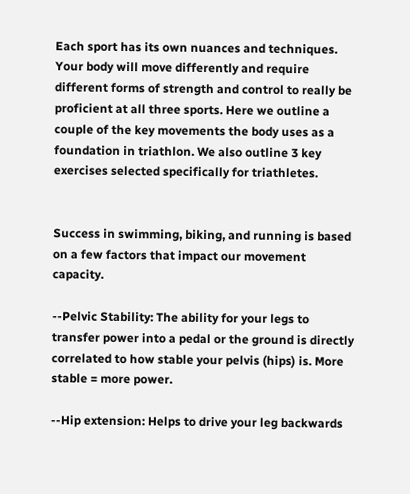Each sport has its own nuances and techniques. Your body will move differently and require different forms of strength and control to really be proficient at all three sports. Here we outline a couple of the key movements the body uses as a foundation in triathlon. We also outline 3 key exercises selected specifically for triathletes.


Success in swimming, biking, and running is based on a few factors that impact our movement capacity.

--Pelvic Stability: The ability for your legs to transfer power into a pedal or the ground is directly correlated to how stable your pelvis (hips) is. More stable = more power.

--Hip extension: Helps to drive your leg backwards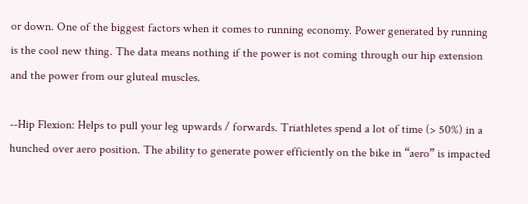or down. One of the biggest factors when it comes to running economy. Power generated by running is the cool new thing. The data means nothing if the power is not coming through our hip extension and the power from our gluteal muscles.

--Hip Flexion: Helps to pull your leg upwards / forwards. Triathletes spend a lot of time (> 50%) in a hunched over aero position. The ability to generate power efficiently on the bike in “aero” is impacted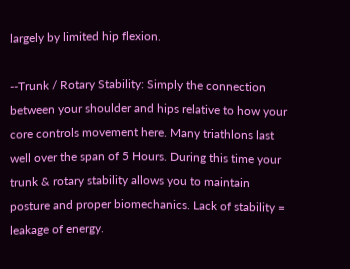largely by limited hip flexion.

--Trunk / Rotary Stability: Simply the connection between your shoulder and hips relative to how your core controls movement here. Many triathlons last well over the span of 5 Hours. During this time your trunk & rotary stability allows you to maintain posture and proper biomechanics. Lack of stability = leakage of energy.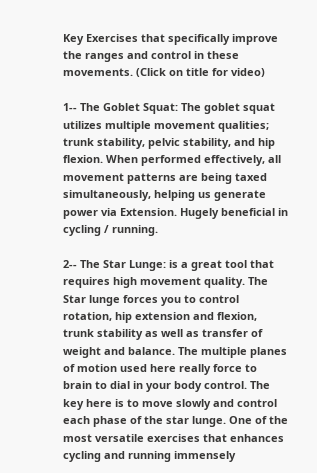Key Exercises that specifically improve the ranges and control in these movements. (Click on title for video)

1-- The Goblet Squat: The goblet squat utilizes multiple movement qualities; trunk stability, pelvic stability, and hip flexion. When performed effectively, all movement patterns are being taxed simultaneously, helping us generate power via Extension. Hugely beneficial in cycling / running.

2-- The Star Lunge: is a great tool that requires high movement quality. The Star lunge forces you to control rotation, hip extension and flexion, trunk stability as well as transfer of weight and balance. The multiple planes of motion used here really force to brain to dial in your body control. The key here is to move slowly and control each phase of the star lunge. One of the most versatile exercises that enhances cycling and running immensely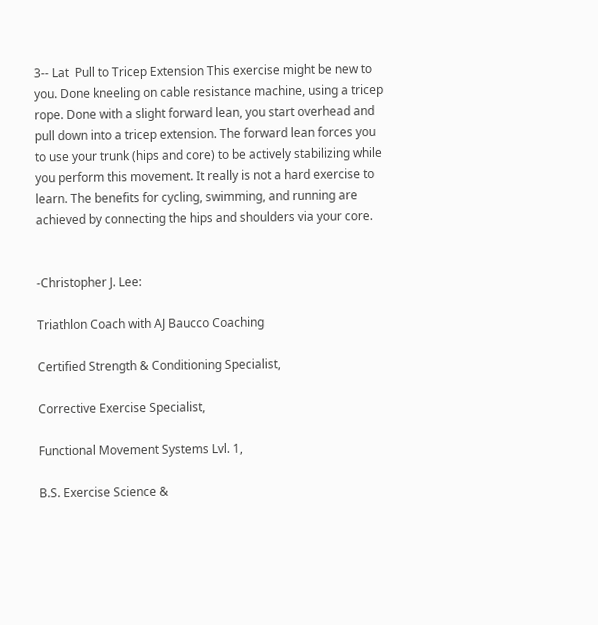3-- Lat  Pull to Tricep Extension This exercise might be new to you. Done kneeling on cable resistance machine, using a tricep rope. Done with a slight forward lean, you start overhead and pull down into a tricep extension. The forward lean forces you to use your trunk (hips and core) to be actively stabilizing while you perform this movement. It really is not a hard exercise to learn. The benefits for cycling, swimming, and running are achieved by connecting the hips and shoulders via your core.


-Christopher J. Lee:

Triathlon Coach with AJ Baucco Coaching

Certified Strength & Conditioning Specialist,

Corrective Exercise Specialist,

Functional Movement Systems Lvl. 1,

B.S. Exercise Science &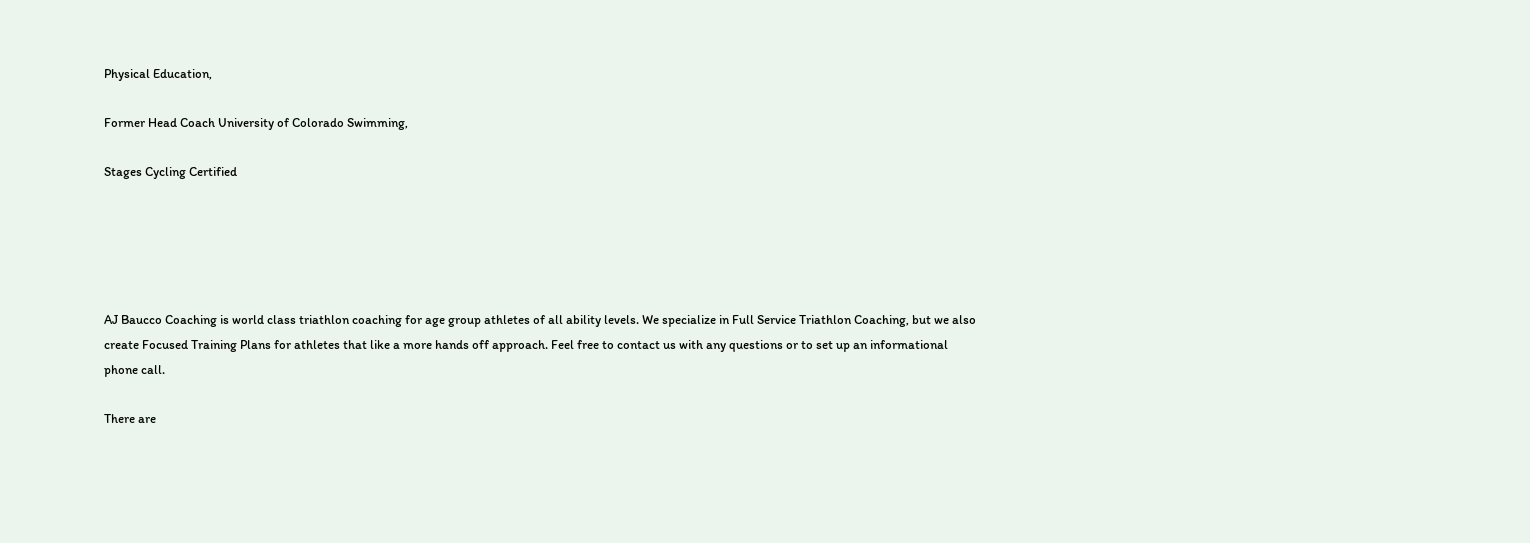Physical Education,

Former Head Coach University of Colorado Swimming,

Stages Cycling Certified





AJ Baucco Coaching is world class triathlon coaching for age group athletes of all ability levels. We specialize in Full Service Triathlon Coaching, but we also create Focused Training Plans for athletes that like a more hands off approach. Feel free to contact us with any questions or to set up an informational phone call.

There are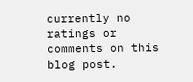currently no ratings or comments on this blog post.